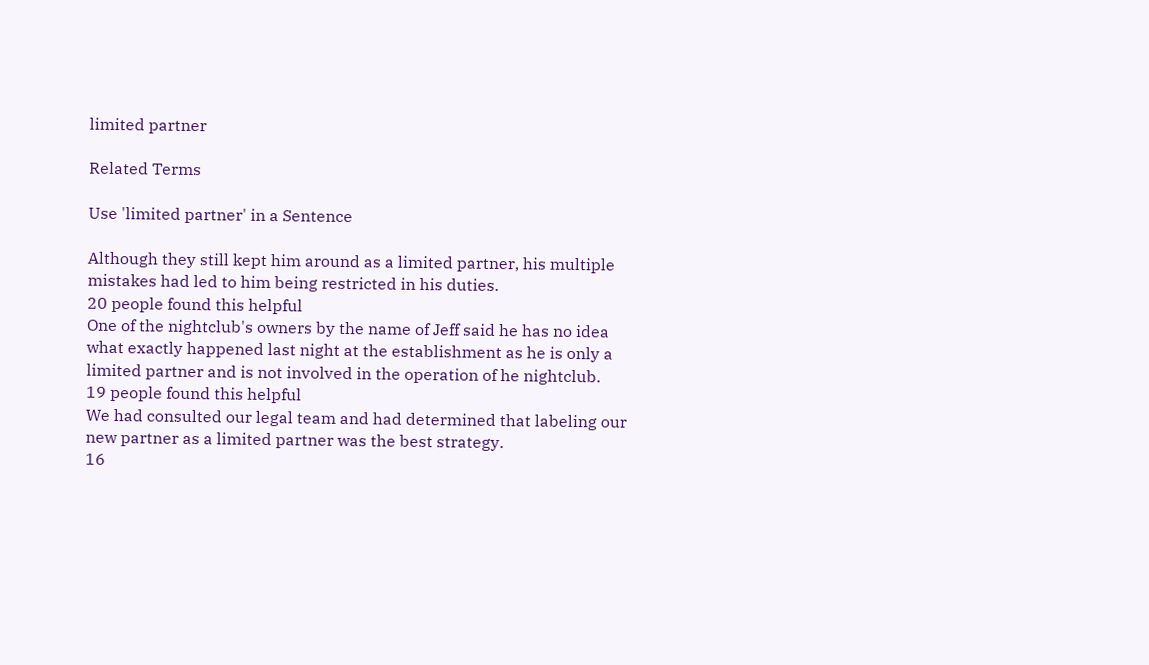limited partner

Related Terms

Use 'limited partner' in a Sentence

Although they still kept him around as a limited partner, his multiple mistakes had led to him being restricted in his duties.
20 people found this helpful
One of the nightclub's owners by the name of Jeff said he has no idea what exactly happened last night at the establishment as he is only a limited partner and is not involved in the operation of he nightclub.
19 people found this helpful
We had consulted our legal team and had determined that labeling our new partner as a limited partner was the best strategy.
16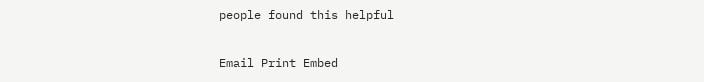people found this helpful

Email Print Embed